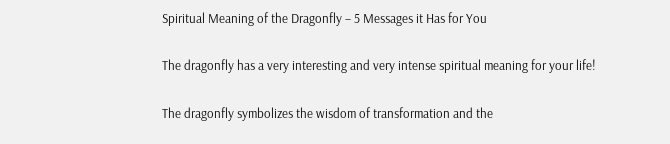Spiritual Meaning of the Dragonfly – 5 Messages it Has for You

The dragonfly has a very interesting and very intense spiritual meaning for your life!

The dragonfly symbolizes the wisdom of transformation and the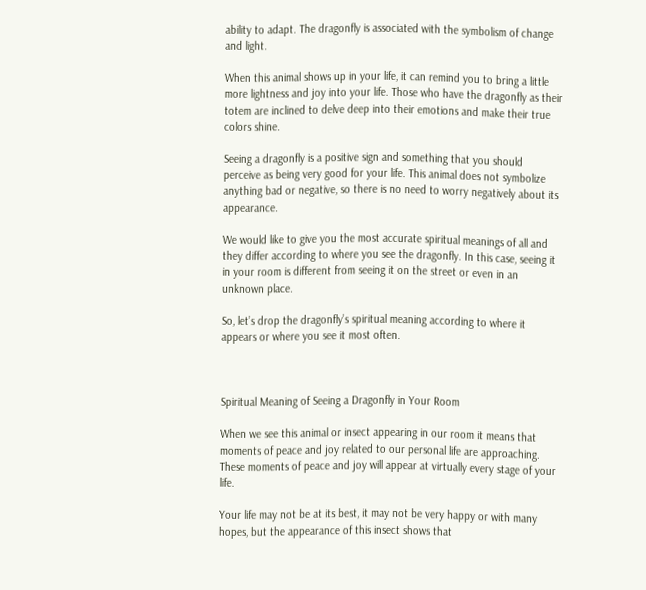ability to adapt. The dragonfly is associated with the symbolism of change and light.

When this animal shows up in your life, it can remind you to bring a little more lightness and joy into your life. Those who have the dragonfly as their totem are inclined to delve deep into their emotions and make their true colors shine.

Seeing a dragonfly is a positive sign and something that you should perceive as being very good for your life. This animal does not symbolize anything bad or negative, so there is no need to worry negatively about its appearance.

We would like to give you the most accurate spiritual meanings of all and they differ according to where you see the dragonfly. In this case, seeing it in your room is different from seeing it on the street or even in an unknown place.

So, let’s drop the dragonfly’s spiritual meaning according to where it appears or where you see it most often.



Spiritual Meaning of Seeing a Dragonfly in Your Room

When we see this animal or insect appearing in our room it means that moments of peace and joy related to our personal life are approaching. These moments of peace and joy will appear at virtually every stage of your life.

Your life may not be at its best, it may not be very happy or with many hopes, but the appearance of this insect shows that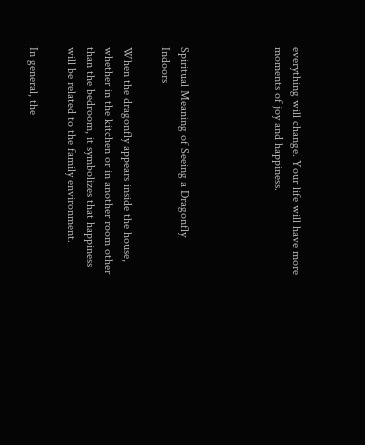everything will change. Your life will have more moments of joy and happiness.




Spiritual Meaning of Seeing a Dragonfly Indoors

When the dragonfly appears inside the house, whether in the kitchen or in another room other than the bedroom, it symbolizes that happiness will be related to the family environment.

In general, the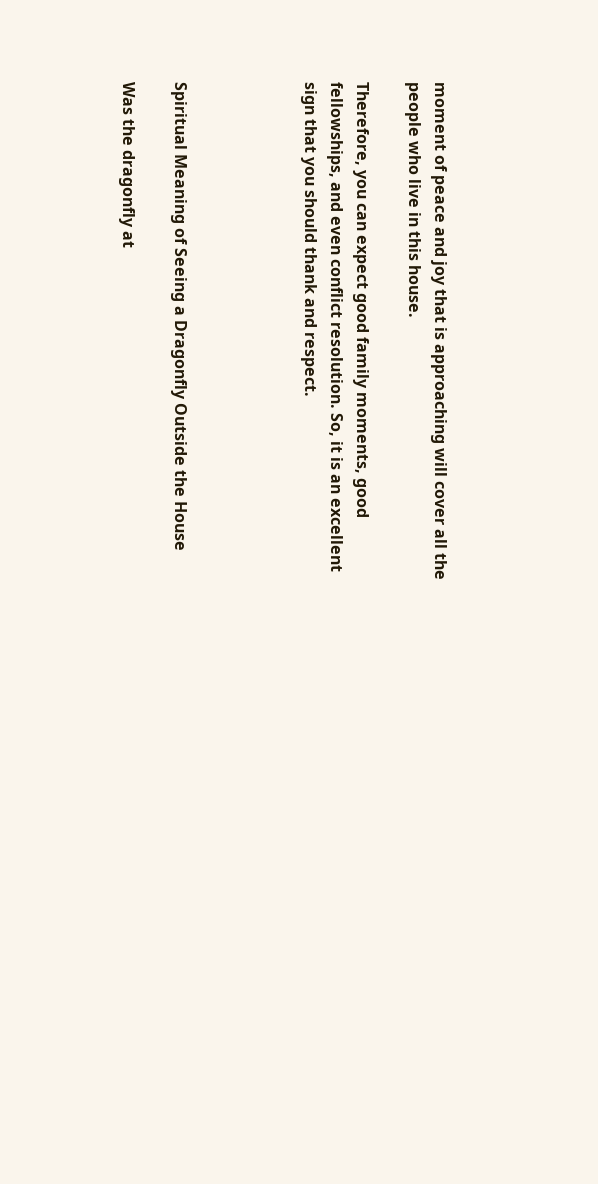moment of peace and joy that is approaching will cover all the people who live in this house.

Therefore, you can expect good family moments, good fellowships, and even conflict resolution. So, it is an excellent sign that you should thank and respect.




Spiritual Meaning of Seeing a Dragonfly Outside the House

Was the dragonfly at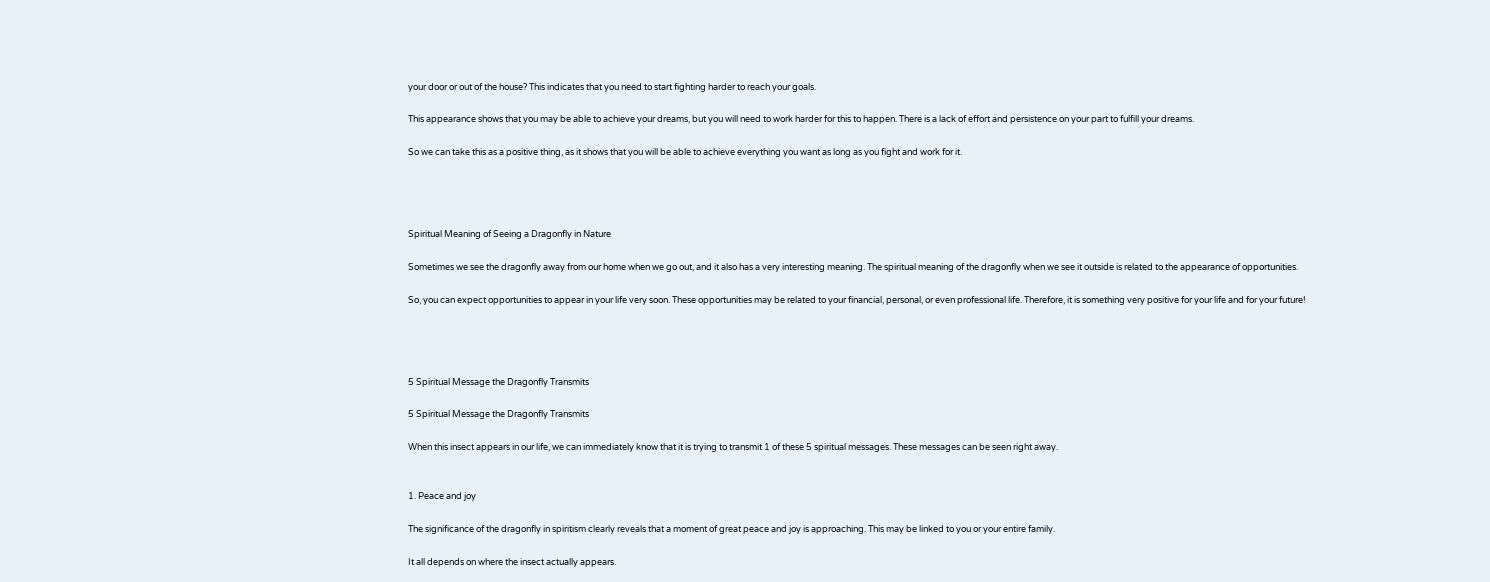your door or out of the house? This indicates that you need to start fighting harder to reach your goals.

This appearance shows that you may be able to achieve your dreams, but you will need to work harder for this to happen. There is a lack of effort and persistence on your part to fulfill your dreams.

So we can take this as a positive thing, as it shows that you will be able to achieve everything you want as long as you fight and work for it.




Spiritual Meaning of Seeing a Dragonfly in Nature

Sometimes we see the dragonfly away from our home when we go out, and it also has a very interesting meaning. The spiritual meaning of the dragonfly when we see it outside is related to the appearance of opportunities.

So, you can expect opportunities to appear in your life very soon. These opportunities may be related to your financial, personal, or even professional life. Therefore, it is something very positive for your life and for your future!




5 Spiritual Message the Dragonfly Transmits

5 Spiritual Message the Dragonfly Transmits

When this insect appears in our life, we can immediately know that it is trying to transmit 1 of these 5 spiritual messages. These messages can be seen right away.


1. Peace and joy

The significance of the dragonfly in spiritism clearly reveals that a moment of great peace and joy is approaching. This may be linked to you or your entire family.

It all depends on where the insect actually appears.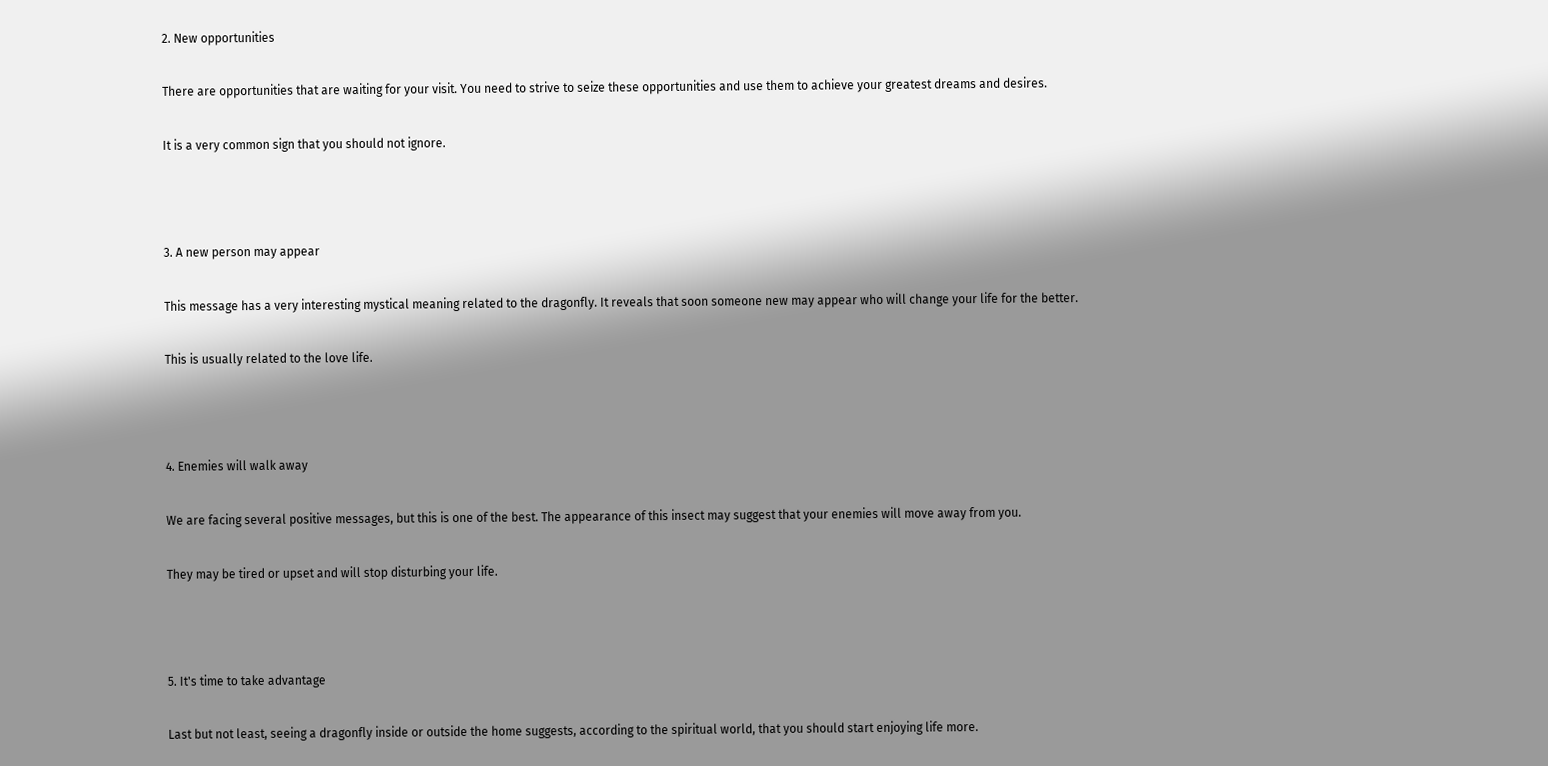2. New opportunities

There are opportunities that are waiting for your visit. You need to strive to seize these opportunities and use them to achieve your greatest dreams and desires.

It is a very common sign that you should not ignore.



3. A new person may appear

This message has a very interesting mystical meaning related to the dragonfly. It reveals that soon someone new may appear who will change your life for the better.

This is usually related to the love life.



4. Enemies will walk away

We are facing several positive messages, but this is one of the best. The appearance of this insect may suggest that your enemies will move away from you.

They may be tired or upset and will stop disturbing your life.



5. It's time to take advantage

Last but not least, seeing a dragonfly inside or outside the home suggests, according to the spiritual world, that you should start enjoying life more.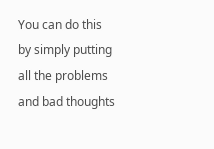You can do this by simply putting all the problems and bad thoughts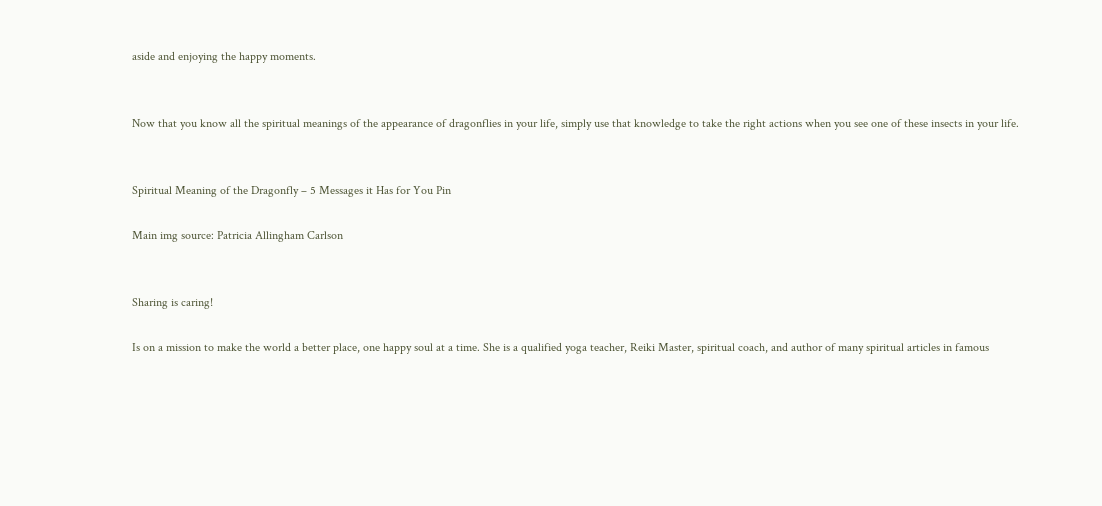aside and enjoying the happy moments.


Now that you know all the spiritual meanings of the appearance of dragonflies in your life, simply use that knowledge to take the right actions when you see one of these insects in your life.


Spiritual Meaning of the Dragonfly – 5 Messages it Has for You Pin

Main img source: Patricia Allingham Carlson


Sharing is caring!

Is on a mission to make the world a better place, one happy soul at a time. She is a qualified yoga teacher, Reiki Master, spiritual coach, and author of many spiritual articles in famous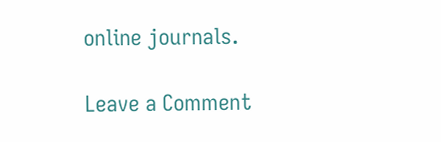online journals.

Leave a Comment